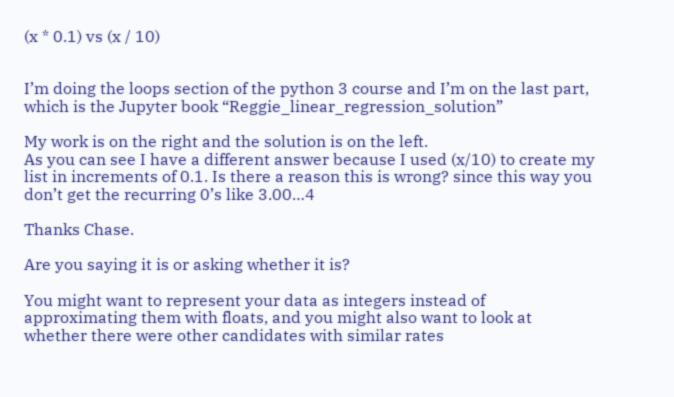(x * 0.1) vs (x / 10)


I’m doing the loops section of the python 3 course and I’m on the last part, which is the Jupyter book “Reggie_linear_regression_solution”

My work is on the right and the solution is on the left.
As you can see I have a different answer because I used (x/10) to create my list in increments of 0.1. Is there a reason this is wrong? since this way you don’t get the recurring 0’s like 3.00…4

Thanks Chase.

Are you saying it is or asking whether it is?

You might want to represent your data as integers instead of approximating them with floats, and you might also want to look at whether there were other candidates with similar rates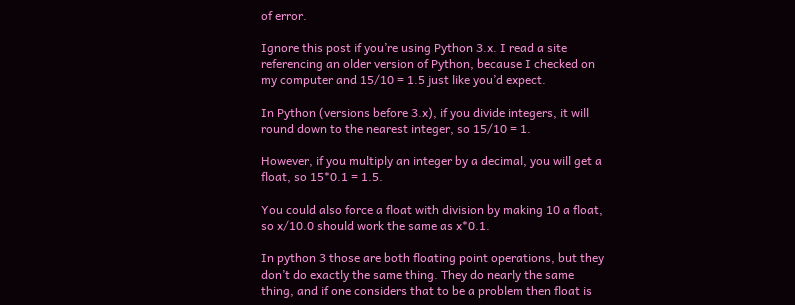of error.

Ignore this post if you’re using Python 3.x. I read a site referencing an older version of Python, because I checked on my computer and 15/10 = 1.5 just like you’d expect.

In Python (versions before 3.x), if you divide integers, it will round down to the nearest integer, so 15/10 = 1.

However, if you multiply an integer by a decimal, you will get a float, so 15*0.1 = 1.5.

You could also force a float with division by making 10 a float, so x/10.0 should work the same as x*0.1.

In python 3 those are both floating point operations, but they don’t do exactly the same thing. They do nearly the same thing, and if one considers that to be a problem then float is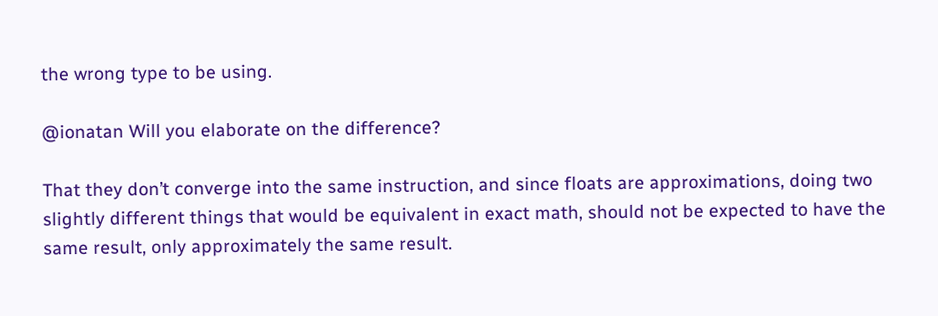the wrong type to be using.

@ionatan Will you elaborate on the difference?

That they don’t converge into the same instruction, and since floats are approximations, doing two slightly different things that would be equivalent in exact math, should not be expected to have the same result, only approximately the same result.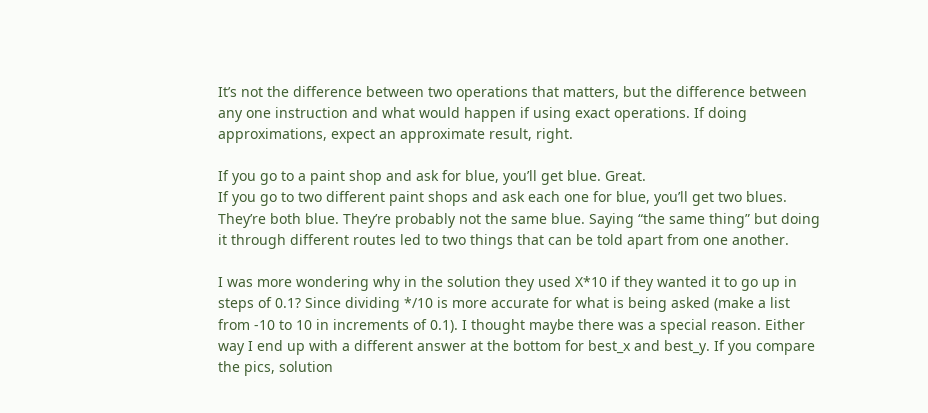It’s not the difference between two operations that matters, but the difference between any one instruction and what would happen if using exact operations. If doing approximations, expect an approximate result, right.

If you go to a paint shop and ask for blue, you’ll get blue. Great.
If you go to two different paint shops and ask each one for blue, you’ll get two blues. They’re both blue. They’re probably not the same blue. Saying “the same thing” but doing it through different routes led to two things that can be told apart from one another.

I was more wondering why in the solution they used X*10 if they wanted it to go up in steps of 0.1? Since dividing */10 is more accurate for what is being asked (make a list from -10 to 10 in increments of 0.1). I thought maybe there was a special reason. Either way I end up with a different answer at the bottom for best_x and best_y. If you compare the pics, solution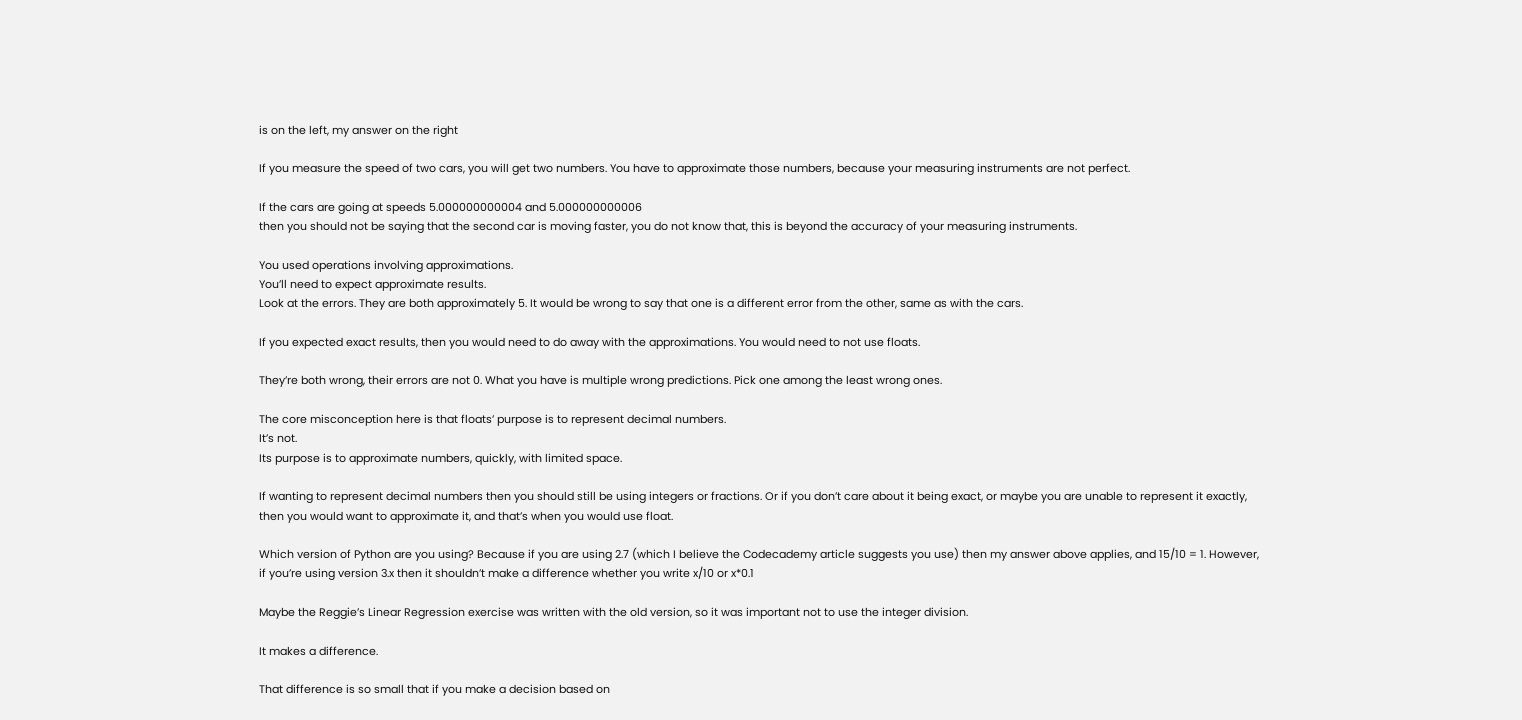is on the left, my answer on the right

If you measure the speed of two cars, you will get two numbers. You have to approximate those numbers, because your measuring instruments are not perfect.

If the cars are going at speeds 5.000000000004 and 5.000000000006
then you should not be saying that the second car is moving faster, you do not know that, this is beyond the accuracy of your measuring instruments.

You used operations involving approximations.
You’ll need to expect approximate results.
Look at the errors. They are both approximately 5. It would be wrong to say that one is a different error from the other, same as with the cars.

If you expected exact results, then you would need to do away with the approximations. You would need to not use floats.

They’re both wrong, their errors are not 0. What you have is multiple wrong predictions. Pick one among the least wrong ones.

The core misconception here is that floats’ purpose is to represent decimal numbers.
It’s not.
Its purpose is to approximate numbers, quickly, with limited space.

If wanting to represent decimal numbers then you should still be using integers or fractions. Or if you don’t care about it being exact, or maybe you are unable to represent it exactly, then you would want to approximate it, and that’s when you would use float.

Which version of Python are you using? Because if you are using 2.7 (which I believe the Codecademy article suggests you use) then my answer above applies, and 15/10 = 1. However, if you’re using version 3.x then it shouldn’t make a difference whether you write x/10 or x*0.1

Maybe the Reggie’s Linear Regression exercise was written with the old version, so it was important not to use the integer division.

It makes a difference.

That difference is so small that if you make a decision based on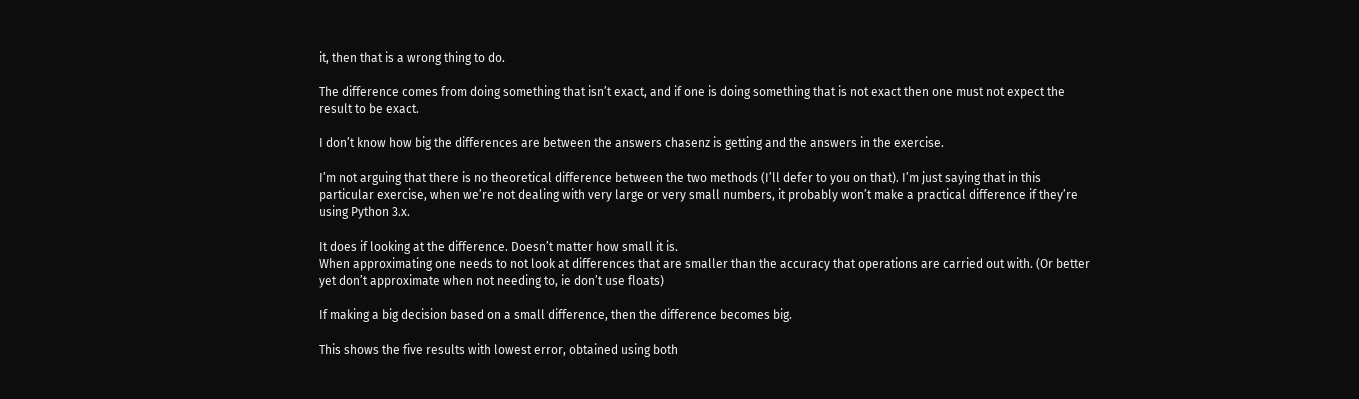it, then that is a wrong thing to do.

The difference comes from doing something that isn’t exact, and if one is doing something that is not exact then one must not expect the result to be exact.

I don’t know how big the differences are between the answers chasenz is getting and the answers in the exercise.

I’m not arguing that there is no theoretical difference between the two methods (I’ll defer to you on that). I’m just saying that in this particular exercise, when we’re not dealing with very large or very small numbers, it probably won’t make a practical difference if they’re using Python 3.x.

It does if looking at the difference. Doesn’t matter how small it is.
When approximating one needs to not look at differences that are smaller than the accuracy that operations are carried out with. (Or better yet don’t approximate when not needing to, ie don’t use floats)

If making a big decision based on a small difference, then the difference becomes big.

This shows the five results with lowest error, obtained using both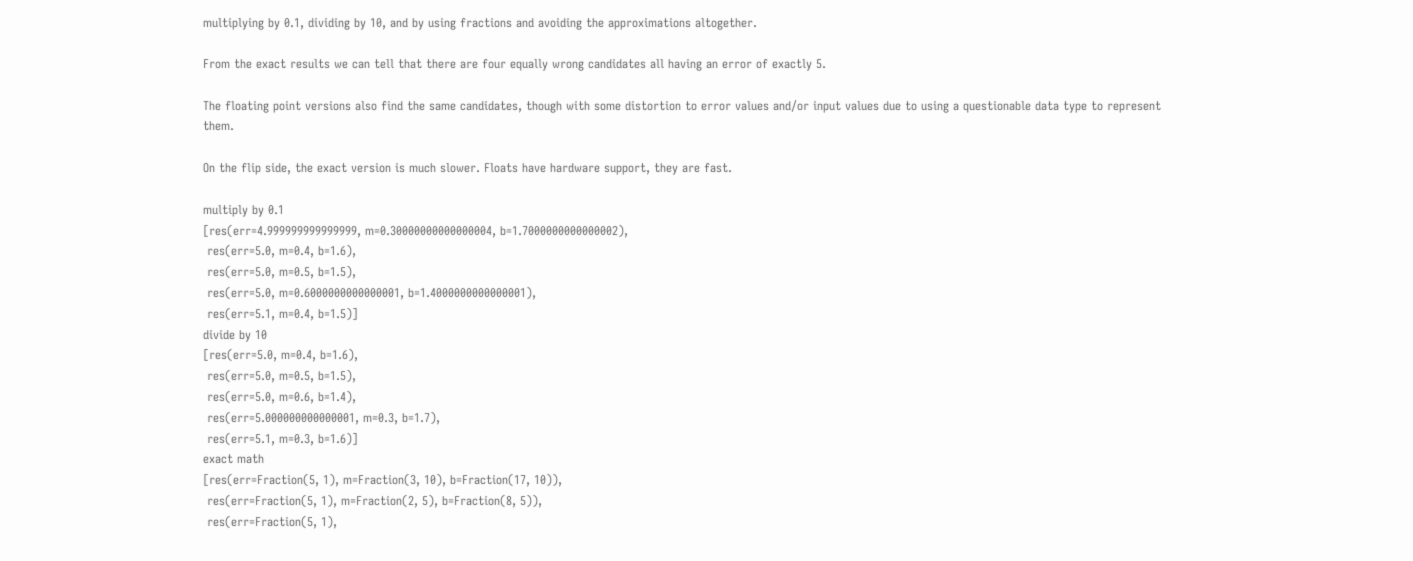multiplying by 0.1, dividing by 10, and by using fractions and avoiding the approximations altogether.

From the exact results we can tell that there are four equally wrong candidates all having an error of exactly 5.

The floating point versions also find the same candidates, though with some distortion to error values and/or input values due to using a questionable data type to represent them.

On the flip side, the exact version is much slower. Floats have hardware support, they are fast.

multiply by 0.1
[res(err=4.999999999999999, m=0.30000000000000004, b=1.7000000000000002),
 res(err=5.0, m=0.4, b=1.6),
 res(err=5.0, m=0.5, b=1.5),
 res(err=5.0, m=0.6000000000000001, b=1.4000000000000001),
 res(err=5.1, m=0.4, b=1.5)]
divide by 10
[res(err=5.0, m=0.4, b=1.6),
 res(err=5.0, m=0.5, b=1.5),
 res(err=5.0, m=0.6, b=1.4),
 res(err=5.000000000000001, m=0.3, b=1.7),
 res(err=5.1, m=0.3, b=1.6)]
exact math
[res(err=Fraction(5, 1), m=Fraction(3, 10), b=Fraction(17, 10)),
 res(err=Fraction(5, 1), m=Fraction(2, 5), b=Fraction(8, 5)),
 res(err=Fraction(5, 1),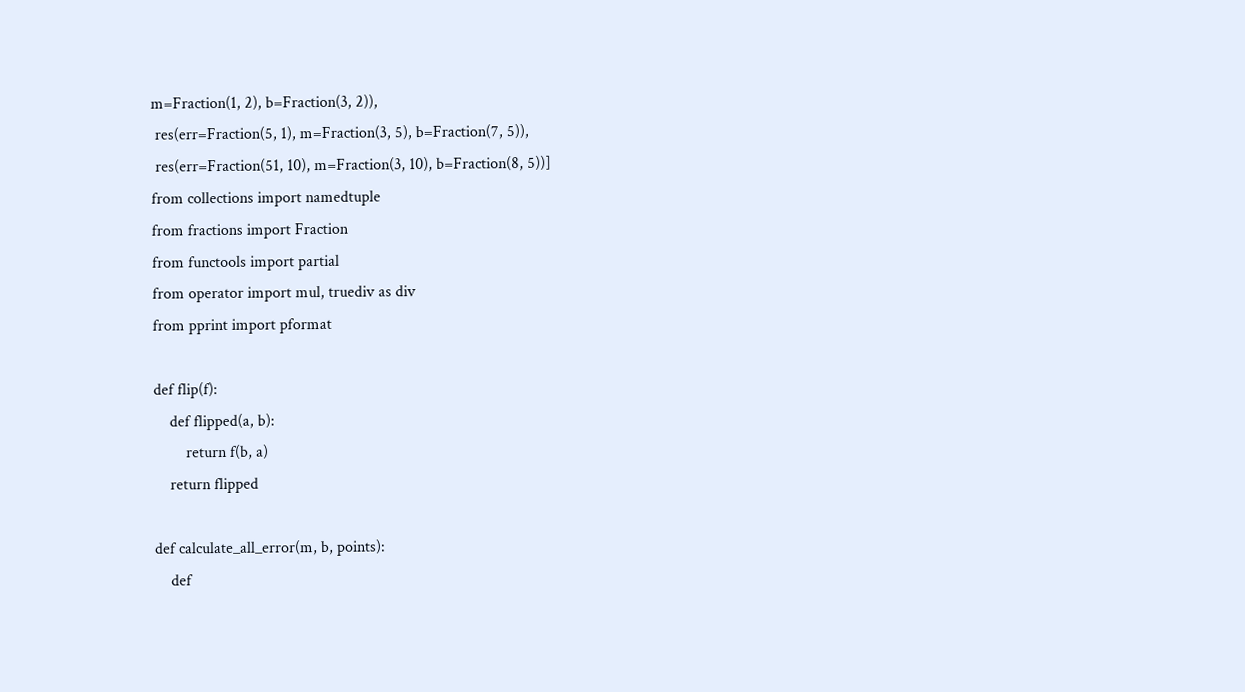m=Fraction(1, 2), b=Fraction(3, 2)),
 res(err=Fraction(5, 1), m=Fraction(3, 5), b=Fraction(7, 5)),
 res(err=Fraction(51, 10), m=Fraction(3, 10), b=Fraction(8, 5))]
from collections import namedtuple
from fractions import Fraction
from functools import partial
from operator import mul, truediv as div
from pprint import pformat

def flip(f):
    def flipped(a, b):
        return f(b, a)
    return flipped

def calculate_all_error(m, b, points):
    def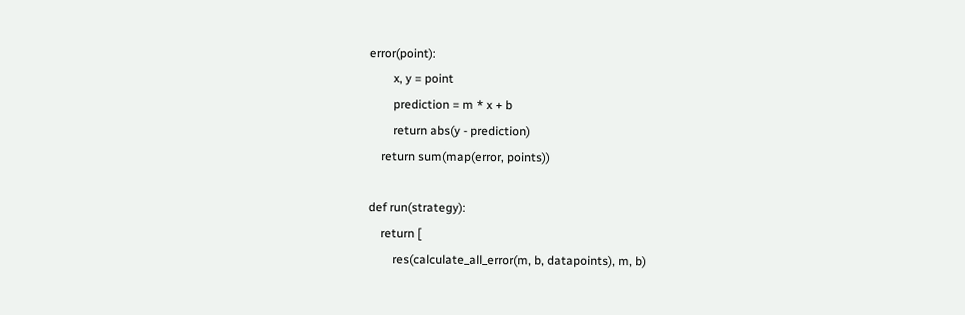error(point):
        x, y = point
        prediction = m * x + b
        return abs(y - prediction)
    return sum(map(error, points))

def run(strategy):
    return [
        res(calculate_all_error(m, b, datapoints), m, b)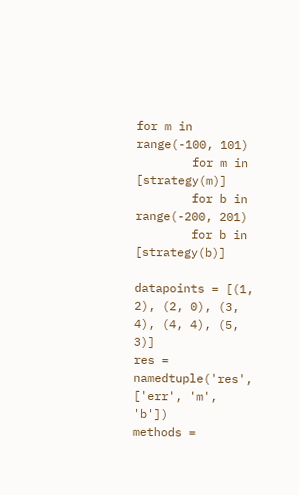for m in range(-100, 101)
        for m in [strategy(m)]
        for b in range(-200, 201)
        for b in [strategy(b)]

datapoints = [(1, 2), (2, 0), (3, 4), (4, 4), (5, 3)]
res = namedtuple('res', ['err', 'm', 'b'])
methods =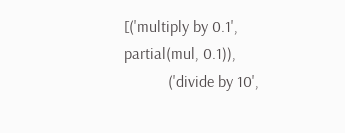[('multiply by 0.1', partial(mul, 0.1)),
           ('divide by 10',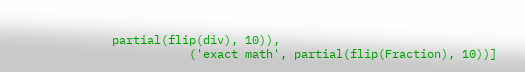partial(flip(div), 10)),
           ('exact math', partial(flip(Fraction), 10))]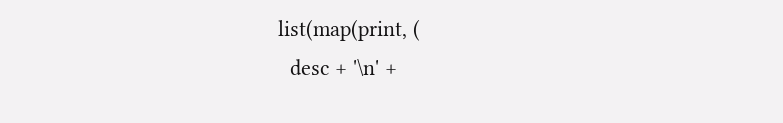list(map(print, (
  desc + '\n' +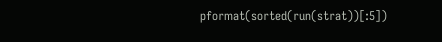pformat(sorted(run(strat))[:5])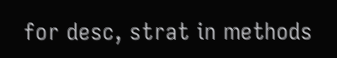for desc, strat in methods